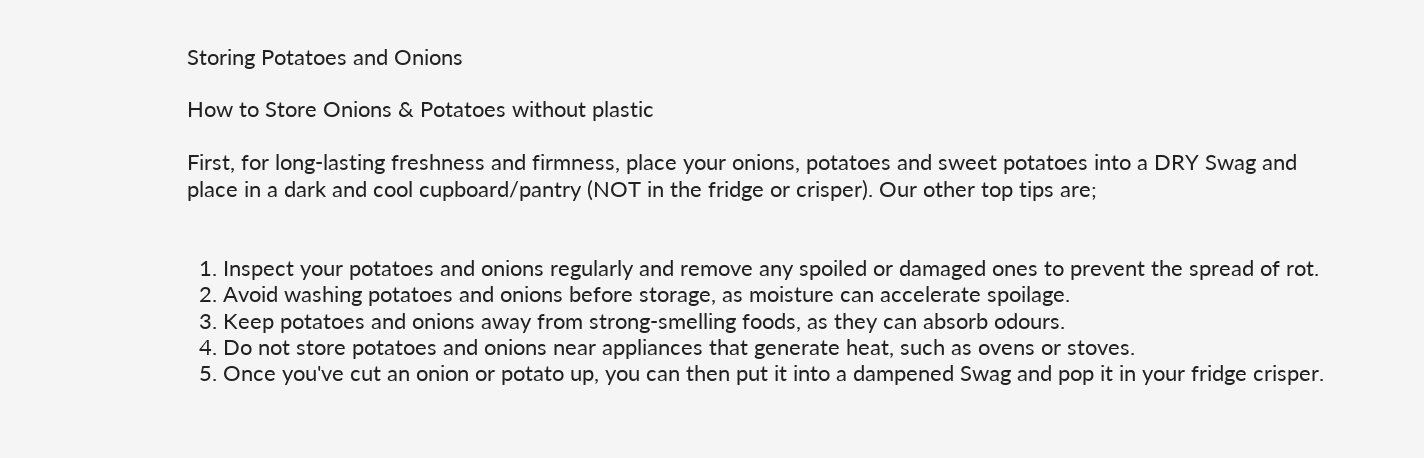Storing Potatoes and Onions

How to Store Onions & Potatoes without plastic

First, for long-lasting freshness and firmness, place your onions, potatoes and sweet potatoes into a DRY Swag and place in a dark and cool cupboard/pantry (NOT in the fridge or crisper). Our other top tips are;


  1. Inspect your potatoes and onions regularly and remove any spoiled or damaged ones to prevent the spread of rot.
  2. Avoid washing potatoes and onions before storage, as moisture can accelerate spoilage.
  3. Keep potatoes and onions away from strong-smelling foods, as they can absorb odours.
  4. Do not store potatoes and onions near appliances that generate heat, such as ovens or stoves.
  5. Once you've cut an onion or potato up, you can then put it into a dampened Swag and pop it in your fridge crisper.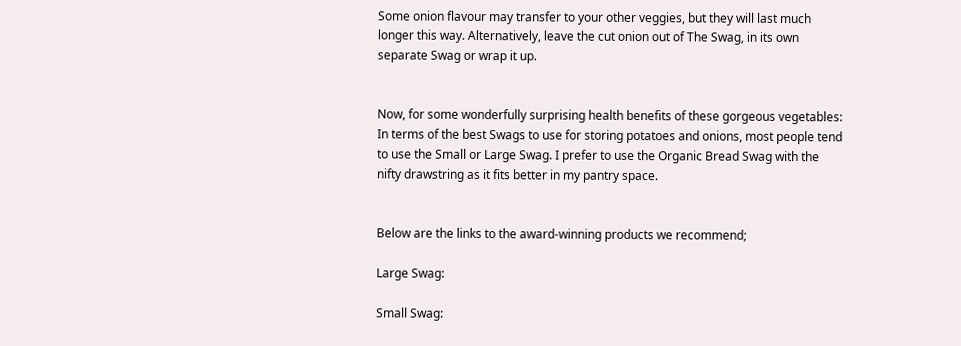Some onion flavour may transfer to your other veggies, but they will last much longer this way. Alternatively, leave the cut onion out of The Swag, in its own separate Swag or wrap it up.


Now, for some wonderfully surprising health benefits of these gorgeous vegetables: In terms of the best Swags to use for storing potatoes and onions, most people tend to use the Small or Large Swag. I prefer to use the Organic Bread Swag with the nifty drawstring as it fits better in my pantry space.


Below are the links to the award-winning products we recommend;

Large Swag:

Small Swag: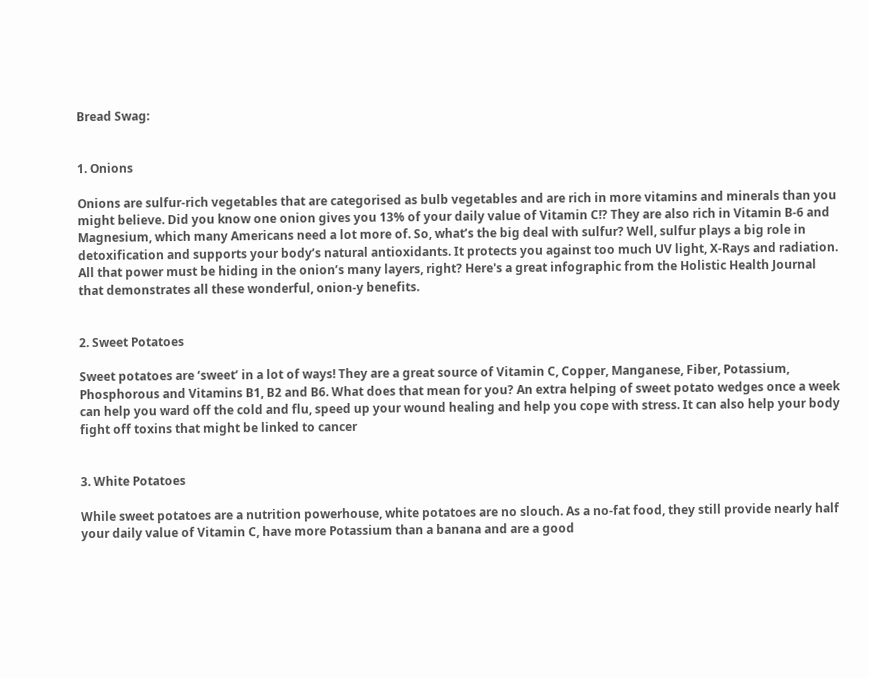Bread Swag:


1. Onions

Onions are sulfur-rich vegetables that are categorised as bulb vegetables and are rich in more vitamins and minerals than you might believe. Did you know one onion gives you 13% of your daily value of Vitamin C!? They are also rich in Vitamin B-6 and Magnesium, which many Americans need a lot more of. So, what’s the big deal with sulfur? Well, sulfur plays a big role in detoxification and supports your body’s natural antioxidants. It protects you against too much UV light, X-Rays and radiation. All that power must be hiding in the onion’s many layers, right? Here's a great infographic from the Holistic Health Journal that demonstrates all these wonderful, onion-y benefits.


2. Sweet Potatoes

Sweet potatoes are ‘sweet’ in a lot of ways! They are a great source of Vitamin C, Copper, Manganese, Fiber, Potassium, Phosphorous and Vitamins B1, B2 and B6. What does that mean for you? An extra helping of sweet potato wedges once a week can help you ward off the cold and flu, speed up your wound healing and help you cope with stress. It can also help your body fight off toxins that might be linked to cancer


3. White Potatoes

While sweet potatoes are a nutrition powerhouse, white potatoes are no slouch. As a no-fat food, they still provide nearly half your daily value of Vitamin C, have more Potassium than a banana and are a good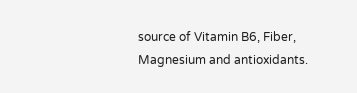source of Vitamin B6, Fiber, Magnesium and antioxidants.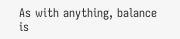As with anything, balance is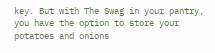key. But with The Swag in your pantry, you have the option to store your potatoes and onions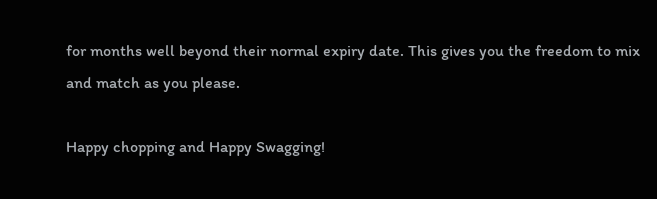for months well beyond their normal expiry date. This gives you the freedom to mix and match as you please.

Happy chopping and Happy Swagging!